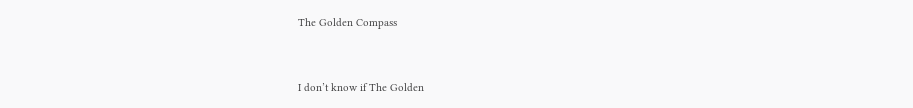The Golden Compass


I don’t know if The Golden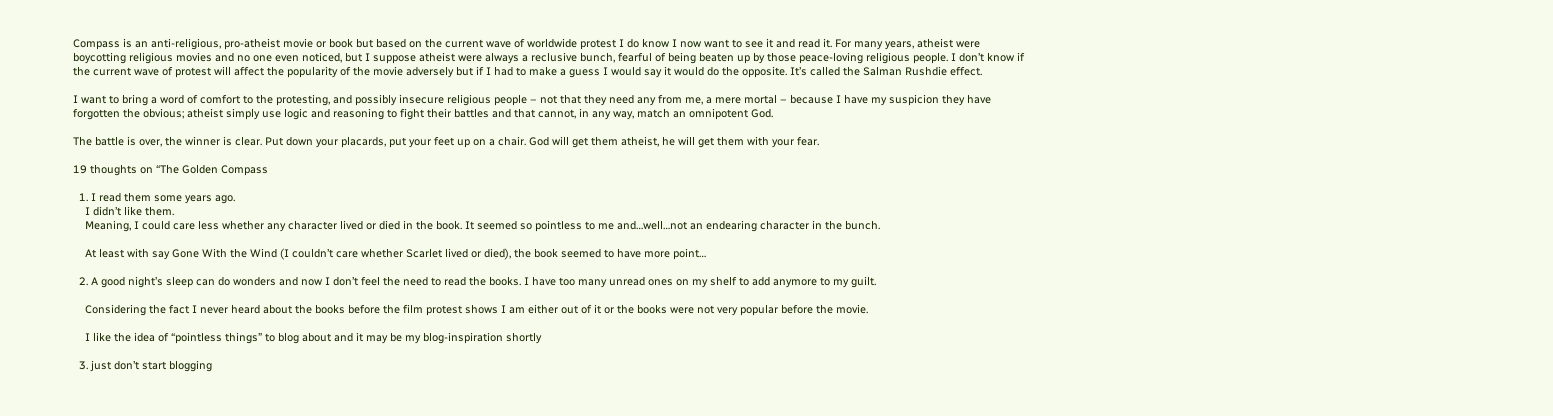Compass is an anti-religious, pro-atheist movie or book but based on the current wave of worldwide protest I do know I now want to see it and read it. For many years, atheist were boycotting religious movies and no one even noticed, but I suppose atheist were always a reclusive bunch, fearful of being beaten up by those peace-loving religious people. I don’t know if the current wave of protest will affect the popularity of the movie adversely but if I had to make a guess I would say it would do the opposite. It’s called the Salman Rushdie effect.

I want to bring a word of comfort to the protesting, and possibly insecure religious people – not that they need any from me, a mere mortal – because I have my suspicion they have forgotten the obvious; atheist simply use logic and reasoning to fight their battles and that cannot, in any way, match an omnipotent God.

The battle is over, the winner is clear. Put down your placards, put your feet up on a chair. God will get them atheist, he will get them with your fear.

19 thoughts on “The Golden Compass

  1. I read them some years ago.
    I didn’t like them.
    Meaning, I could care less whether any character lived or died in the book. It seemed so pointless to me and…well…not an endearing character in the bunch.

    At least with say Gone With the Wind (I couldn’t care whether Scarlet lived or died), the book seemed to have more point…

  2. A good night’s sleep can do wonders and now I don’t feel the need to read the books. I have too many unread ones on my shelf to add anymore to my guilt.

    Considering the fact I never heard about the books before the film protest shows I am either out of it or the books were not very popular before the movie.

    I like the idea of “pointless things” to blog about and it may be my blog-inspiration shortly

  3. just don’t start blogging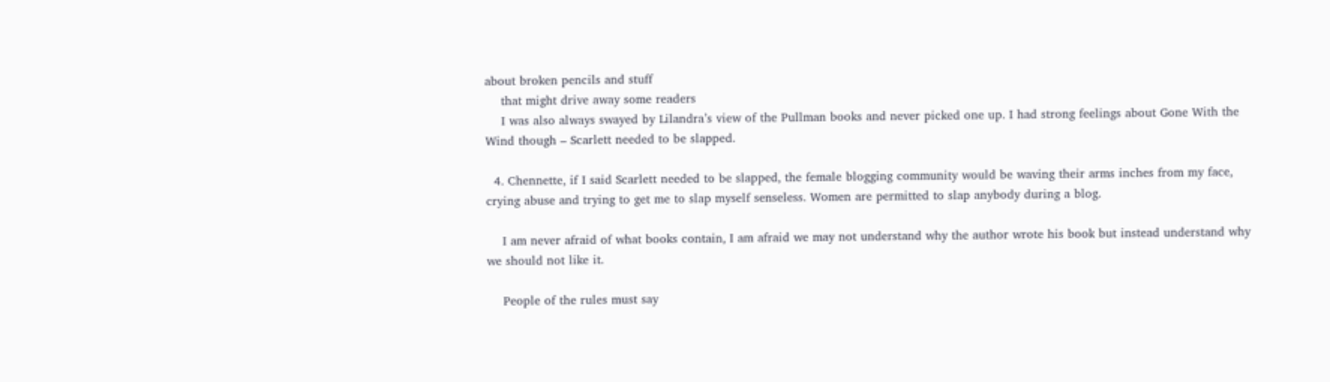about broken pencils and stuff
    that might drive away some readers
    I was also always swayed by Lilandra’s view of the Pullman books and never picked one up. I had strong feelings about Gone With the Wind though – Scarlett needed to be slapped.

  4. Chennette, if I said Scarlett needed to be slapped, the female blogging community would be waving their arms inches from my face, crying abuse and trying to get me to slap myself senseless. Women are permitted to slap anybody during a blog.

    I am never afraid of what books contain, I am afraid we may not understand why the author wrote his book but instead understand why we should not like it.

    People of the rules must say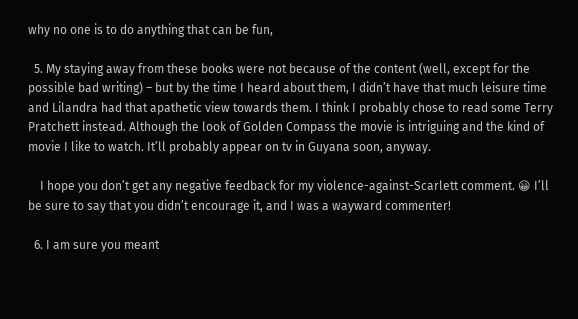why no one is to do anything that can be fun,

  5. My staying away from these books were not because of the content (well, except for the possible bad writing) – but by the time I heard about them, I didn’t have that much leisure time and Lilandra had that apathetic view towards them. I think I probably chose to read some Terry Pratchett instead. Although the look of Golden Compass the movie is intriguing and the kind of movie I like to watch. It’ll probably appear on tv in Guyana soon, anyway.

    I hope you don’t get any negative feedback for my violence-against-Scarlett comment. 😀 I’ll be sure to say that you didn’t encourage it, and I was a wayward commenter!

  6. I am sure you meant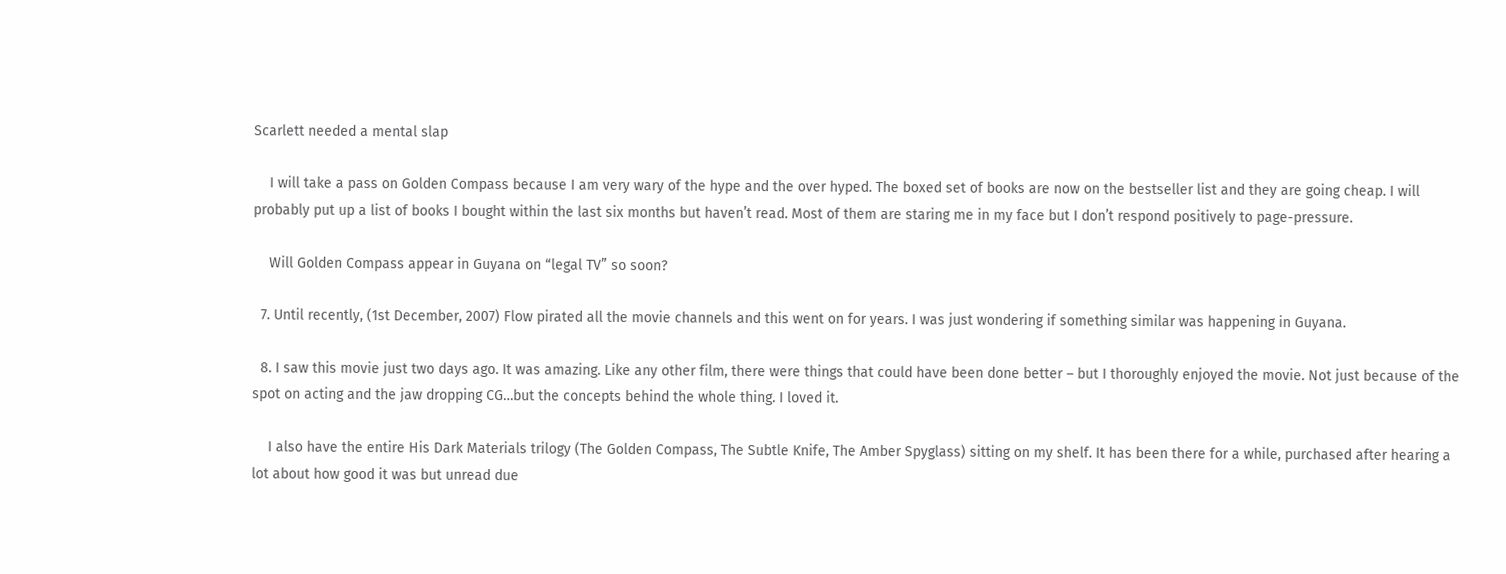Scarlett needed a mental slap

    I will take a pass on Golden Compass because I am very wary of the hype and the over hyped. The boxed set of books are now on the bestseller list and they are going cheap. I will probably put up a list of books I bought within the last six months but haven’t read. Most of them are staring me in my face but I don’t respond positively to page-pressure.

    Will Golden Compass appear in Guyana on “legal TV” so soon?

  7. Until recently, (1st December, 2007) Flow pirated all the movie channels and this went on for years. I was just wondering if something similar was happening in Guyana.

  8. I saw this movie just two days ago. It was amazing. Like any other film, there were things that could have been done better – but I thoroughly enjoyed the movie. Not just because of the spot on acting and the jaw dropping CG…but the concepts behind the whole thing. I loved it.

    I also have the entire His Dark Materials trilogy (The Golden Compass, The Subtle Knife, The Amber Spyglass) sitting on my shelf. It has been there for a while, purchased after hearing a lot about how good it was but unread due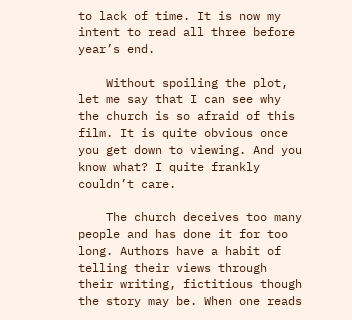to lack of time. It is now my intent to read all three before year’s end.

    Without spoiling the plot, let me say that I can see why the church is so afraid of this film. It is quite obvious once you get down to viewing. And you know what? I quite frankly couldn’t care.

    The church deceives too many people and has done it for too long. Authors have a habit of telling their views through their writing, fictitious though the story may be. When one reads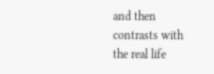and then contrasts with the real life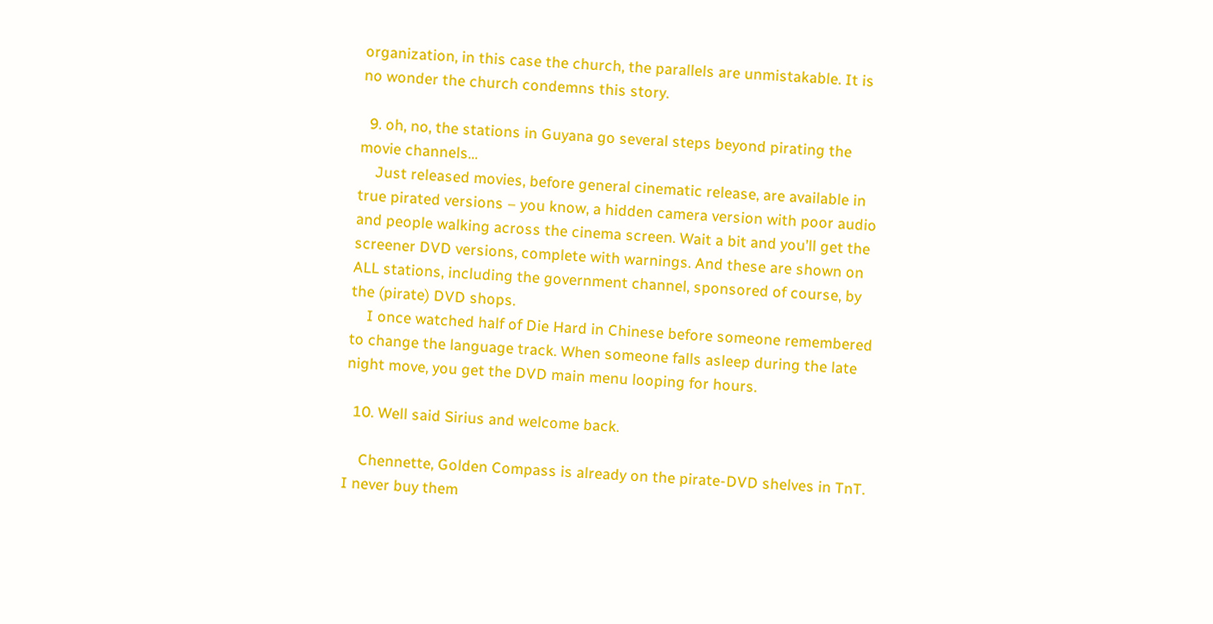organization, in this case the church, the parallels are unmistakable. It is no wonder the church condemns this story.

  9. oh, no, the stations in Guyana go several steps beyond pirating the movie channels…
    Just released movies, before general cinematic release, are available in true pirated versions – you know, a hidden camera version with poor audio and people walking across the cinema screen. Wait a bit and you’ll get the screener DVD versions, complete with warnings. And these are shown on ALL stations, including the government channel, sponsored of course, by the (pirate) DVD shops.
    I once watched half of Die Hard in Chinese before someone remembered to change the language track. When someone falls asleep during the late night move, you get the DVD main menu looping for hours.

  10. Well said Sirius and welcome back.

    Chennette, Golden Compass is already on the pirate-DVD shelves in TnT. I never buy them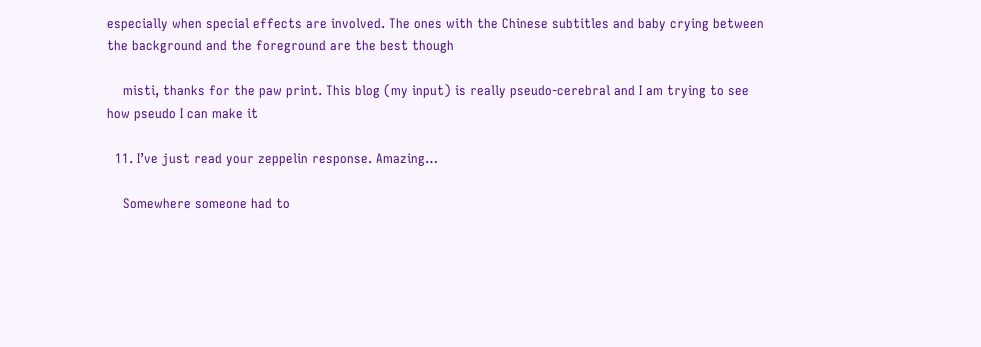especially when special effects are involved. The ones with the Chinese subtitles and baby crying between the background and the foreground are the best though

    misti, thanks for the paw print. This blog (my input) is really pseudo-cerebral and I am trying to see how pseudo I can make it

  11. I’ve just read your zeppelin response. Amazing…

    Somewhere someone had to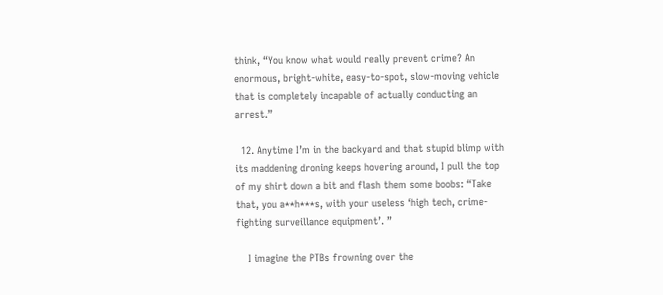think, “You know what would really prevent crime? An enormous, bright-white, easy-to-spot, slow-moving vehicle that is completely incapable of actually conducting an arrest.”

  12. Anytime I’m in the backyard and that stupid blimp with its maddening droning keeps hovering around, I pull the top of my shirt down a bit and flash them some boobs: “Take that, you a**h***s, with your useless ‘high tech, crime-fighting surveillance equipment’. ”

    I imagine the PTBs frowning over the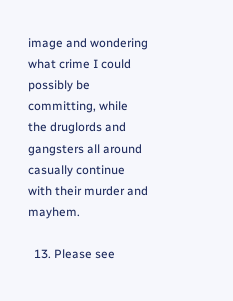image and wondering what crime I could possibly be committing, while the druglords and gangsters all around casually continue with their murder and mayhem.

  13. Please see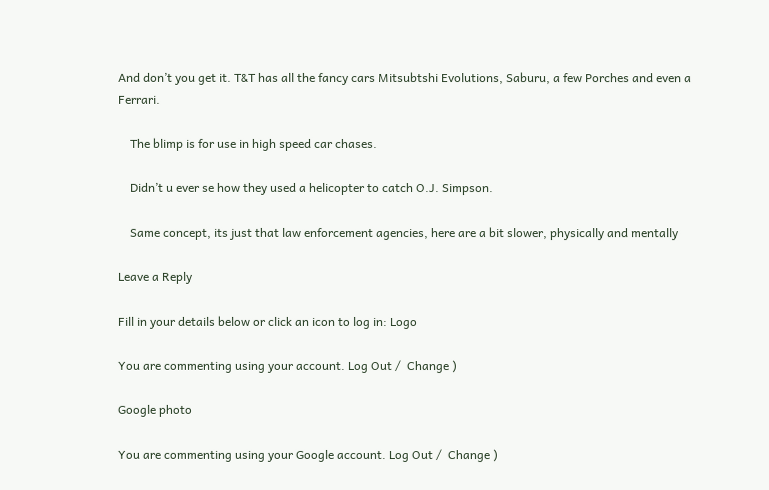And don’t you get it. T&T has all the fancy cars Mitsubtshi Evolutions, Saburu, a few Porches and even a Ferrari.

    The blimp is for use in high speed car chases.

    Didn’t u ever se how they used a helicopter to catch O.J. Simpson.

    Same concept, its just that law enforcement agencies, here are a bit slower, physically and mentally

Leave a Reply

Fill in your details below or click an icon to log in: Logo

You are commenting using your account. Log Out /  Change )

Google photo

You are commenting using your Google account. Log Out /  Change )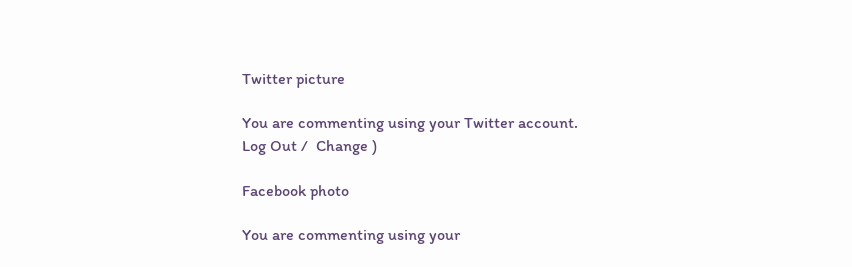Twitter picture

You are commenting using your Twitter account. Log Out /  Change )

Facebook photo

You are commenting using your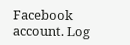Facebook account. Log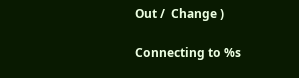Out /  Change )

Connecting to %s